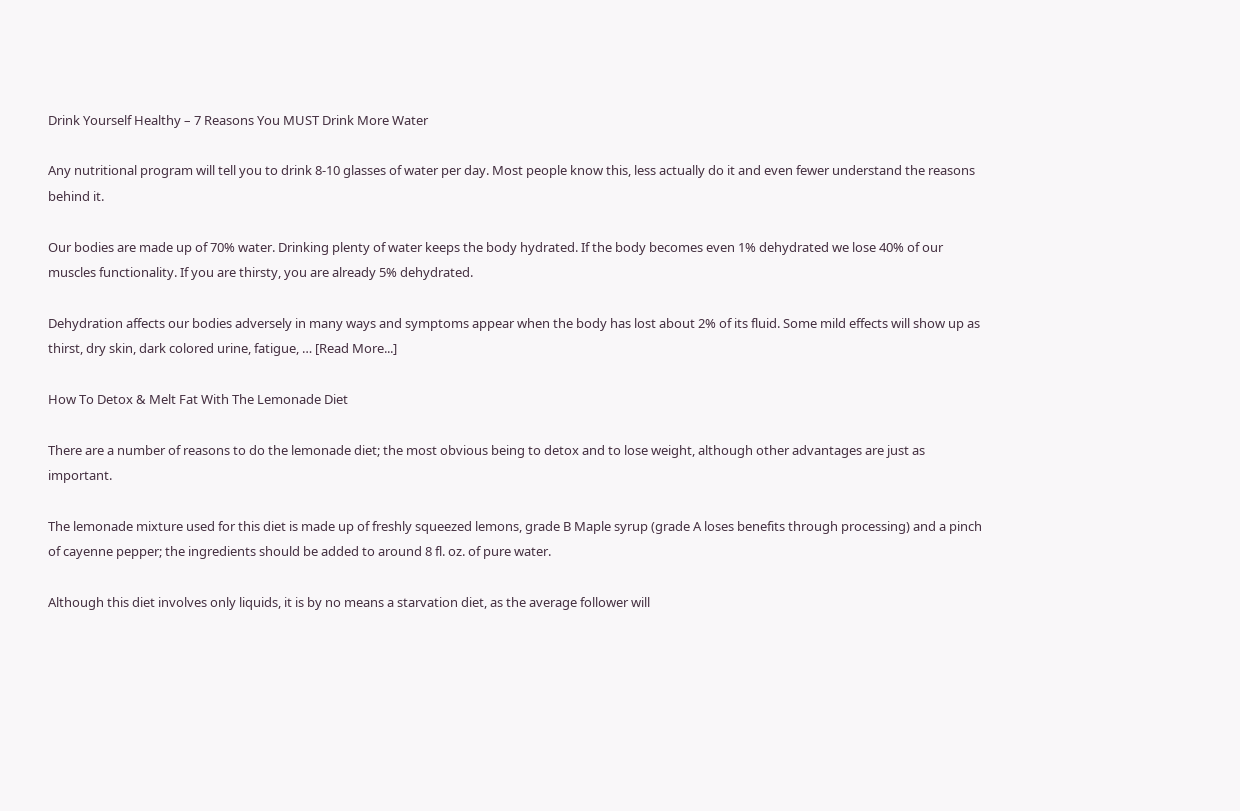Drink Yourself Healthy – 7 Reasons You MUST Drink More Water

Any nutritional program will tell you to drink 8-10 glasses of water per day. Most people know this, less actually do it and even fewer understand the reasons behind it.

Our bodies are made up of 70% water. Drinking plenty of water keeps the body hydrated. If the body becomes even 1% dehydrated we lose 40% of our muscles functionality. If you are thirsty, you are already 5% dehydrated.

Dehydration affects our bodies adversely in many ways and symptoms appear when the body has lost about 2% of its fluid. Some mild effects will show up as thirst, dry skin, dark colored urine, fatigue, … [Read More...]

How To Detox & Melt Fat With The Lemonade Diet

There are a number of reasons to do the lemonade diet; the most obvious being to detox and to lose weight, although other advantages are just as important.

The lemonade mixture used for this diet is made up of freshly squeezed lemons, grade B Maple syrup (grade A loses benefits through processing) and a pinch of cayenne pepper; the ingredients should be added to around 8 fl. oz. of pure water.

Although this diet involves only liquids, it is by no means a starvation diet, as the average follower will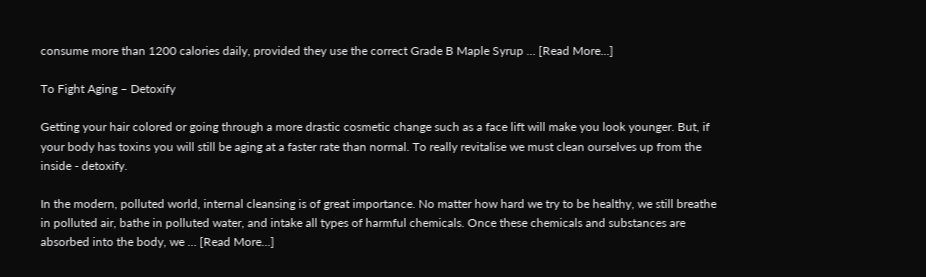consume more than 1200 calories daily, provided they use the correct Grade B Maple Syrup … [Read More...]

To Fight Aging – Detoxify

Getting your hair colored or going through a more drastic cosmetic change such as a face lift will make you look younger. But, if your body has toxins you will still be aging at a faster rate than normal. To really revitalise we must clean ourselves up from the inside - detoxify.

In the modern, polluted world, internal cleansing is of great importance. No matter how hard we try to be healthy, we still breathe in polluted air, bathe in polluted water, and intake all types of harmful chemicals. Once these chemicals and substances are absorbed into the body, we … [Read More...]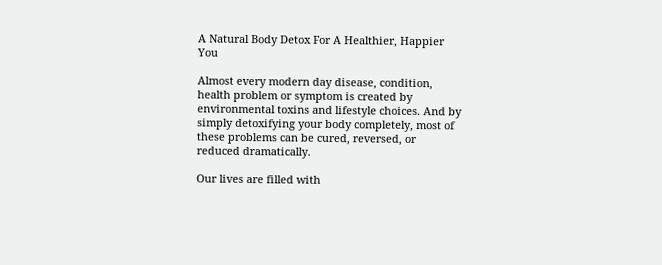A Natural Body Detox For A Healthier, Happier You

Almost every modern day disease, condition, health problem or symptom is created by environmental toxins and lifestyle choices. And by simply detoxifying your body completely, most of these problems can be cured, reversed, or reduced dramatically.

Our lives are filled with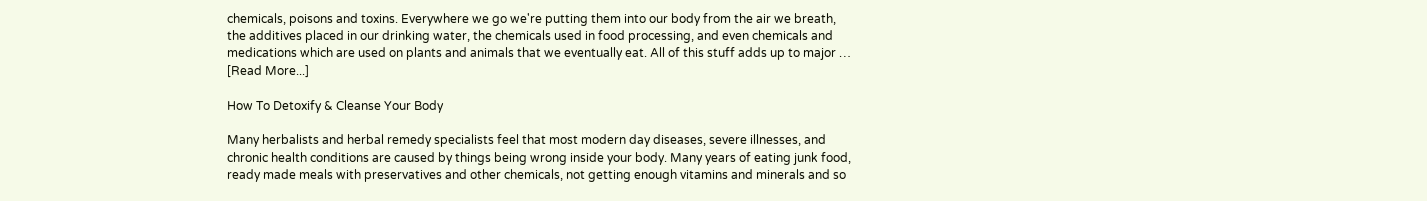chemicals, poisons and toxins. Everywhere we go we're putting them into our body from the air we breath, the additives placed in our drinking water, the chemicals used in food processing, and even chemicals and medications which are used on plants and animals that we eventually eat. All of this stuff adds up to major … [Read More...]

How To Detoxify & Cleanse Your Body

Many herbalists and herbal remedy specialists feel that most modern day diseases, severe illnesses, and chronic health conditions are caused by things being wrong inside your body. Many years of eating junk food, ready made meals with preservatives and other chemicals, not getting enough vitamins and minerals and so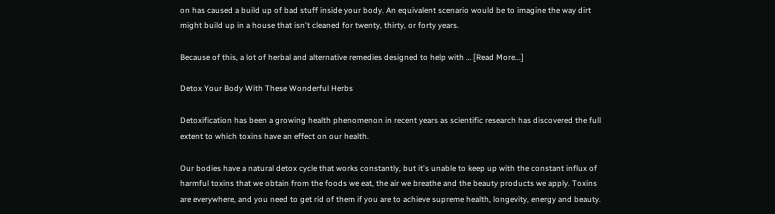on has caused a build up of bad stuff inside your body. An equivalent scenario would be to imagine the way dirt might build up in a house that isn't cleaned for twenty, thirty, or forty years.

Because of this, a lot of herbal and alternative remedies designed to help with … [Read More...]

Detox Your Body With These Wonderful Herbs

Detoxification has been a growing health phenomenon in recent years as scientific research has discovered the full extent to which toxins have an effect on our health.

Our bodies have a natural detox cycle that works constantly, but it's unable to keep up with the constant influx of harmful toxins that we obtain from the foods we eat, the air we breathe and the beauty products we apply. Toxins are everywhere, and you need to get rid of them if you are to achieve supreme health, longevity, energy and beauty.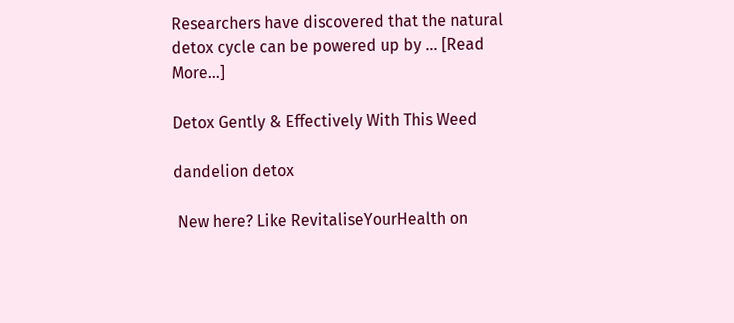Researchers have discovered that the natural detox cycle can be powered up by … [Read More...]

Detox Gently & Effectively With This Weed

dandelion detox

 New here? Like RevitaliseYourHealth on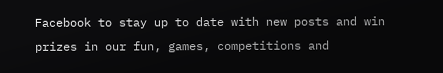Facebook to stay up to date with new posts and win prizes in our fun, games, competitions and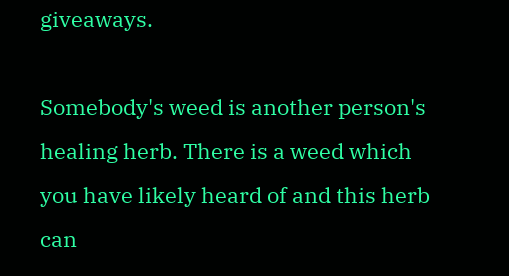giveaways.

Somebody's weed is another person's healing herb. There is a weed which you have likely heard of and this herb can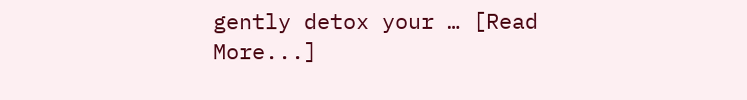gently detox your … [Read More...]